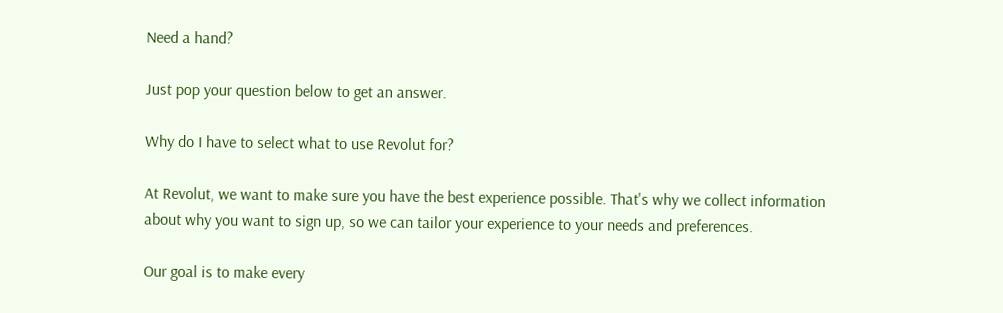Need a hand?

Just pop your question below to get an answer.

Why do I have to select what to use Revolut for?

At Revolut, we want to make sure you have the best experience possible. That's why we collect information about why you want to sign up, so we can tailor your experience to your needs and preferences.

Our goal is to make every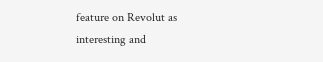feature on Revolut as interesting and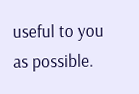useful to you as possible.